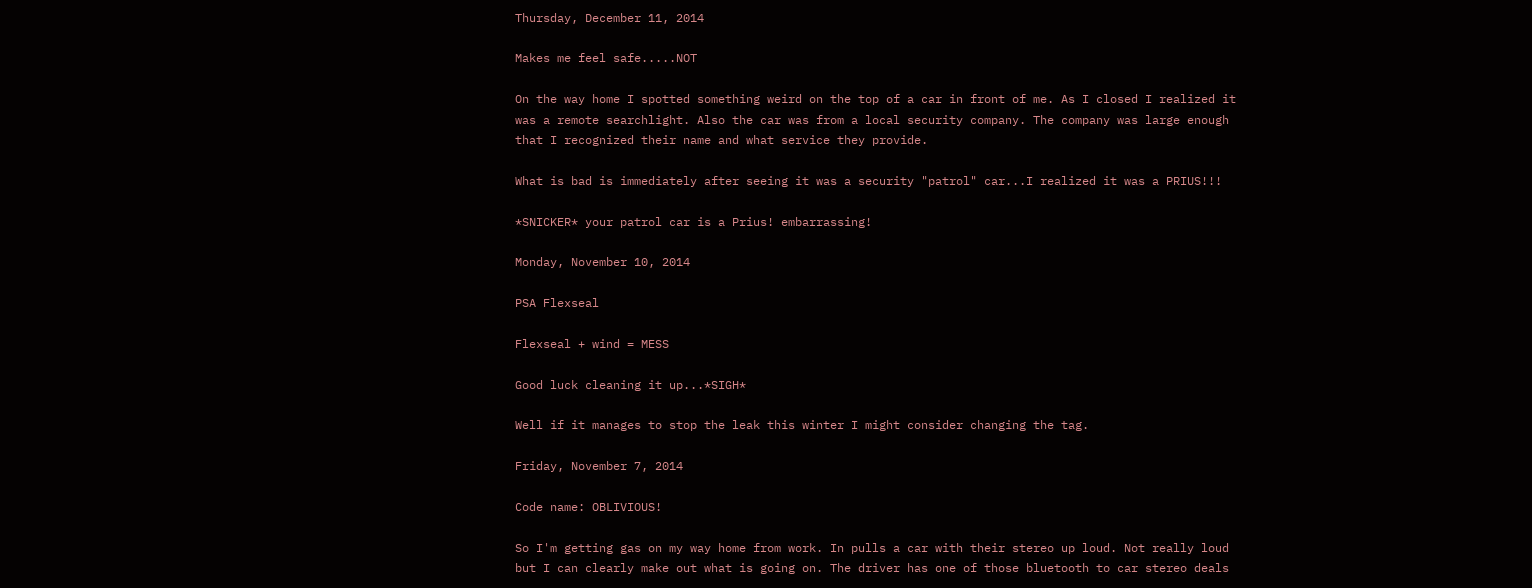Thursday, December 11, 2014

Makes me feel safe.....NOT

On the way home I spotted something weird on the top of a car in front of me. As I closed I realized it was a remote searchlight. Also the car was from a local security company. The company was large enough that I recognized their name and what service they provide.

What is bad is immediately after seeing it was a security "patrol" car...I realized it was a PRIUS!!!

*SNICKER* your patrol car is a Prius! embarrassing!

Monday, November 10, 2014

PSA Flexseal

Flexseal + wind = MESS

Good luck cleaning it up...*SIGH*

Well if it manages to stop the leak this winter I might consider changing the tag.

Friday, November 7, 2014

Code name: OBLIVIOUS!

So I'm getting gas on my way home from work. In pulls a car with their stereo up loud. Not really loud but I can clearly make out what is going on. The driver has one of those bluetooth to car stereo deals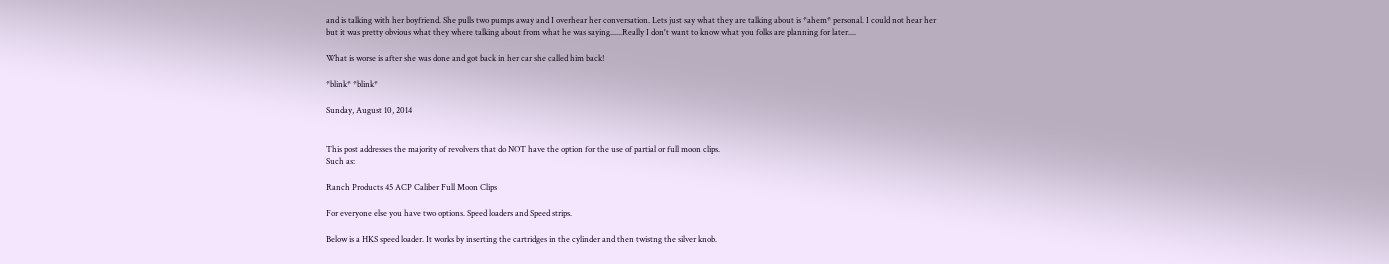and is talking with her boyfriend. She pulls two pumps away and I overhear her conversation. Lets just say what they are talking about is *ahem* personal. I could not hear her but it was pretty obvious what they where talking about from what he was saying......Really I don't want to know what you folks are planning for later....

What is worse is after she was done and got back in her car she called him back!

*blink* *blink*

Sunday, August 10, 2014


This post addresses the majority of revolvers that do NOT have the option for the use of partial or full moon clips.
Such as:

Ranch Products 45 ACP Caliber Full Moon Clips

For everyone else you have two options. Speed loaders and Speed strips.

Below is a HKS speed loader. It works by inserting the cartridges in the cylinder and then twistng the silver knob.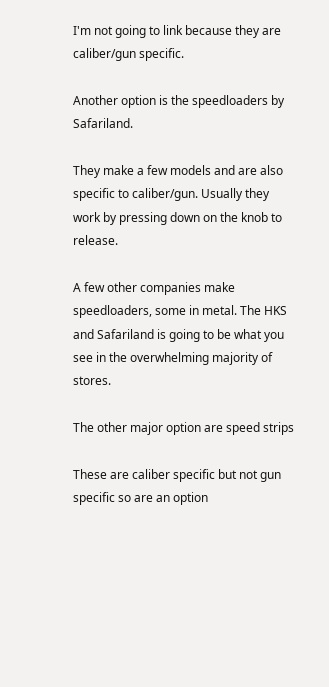I'm not going to link because they are caliber/gun specific.

Another option is the speedloaders by Safariland.

They make a few models and are also specific to caliber/gun. Usually they work by pressing down on the knob to release.

A few other companies make speedloaders, some in metal. The HKS and Safariland is going to be what you see in the overwhelming majority of stores.

The other major option are speed strips

These are caliber specific but not gun specific so are an option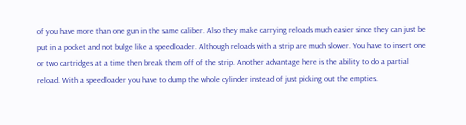of you have more than one gun in the same caliber. Also they make carrying reloads much easier since they can just be put in a pocket and not bulge like a speedloader. Although reloads with a strip are much slower. You have to insert one or two cartridges at a time then break them off of the strip. Another advantage here is the ability to do a partial reload. With a speedloader you have to dump the whole cylinder instead of just picking out the empties.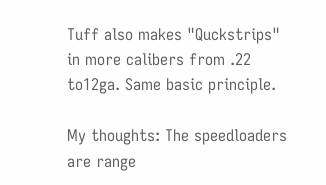Tuff also makes "Quckstrips" in more calibers from .22 to12ga. Same basic principle.

My thoughts: The speedloaders are range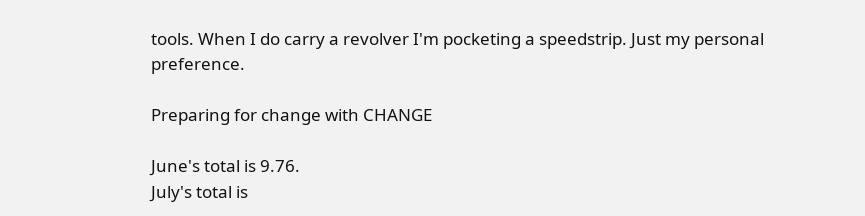tools. When I do carry a revolver I'm pocketing a speedstrip. Just my personal preference.

Preparing for change with CHANGE

June's total is 9.76.
July's total is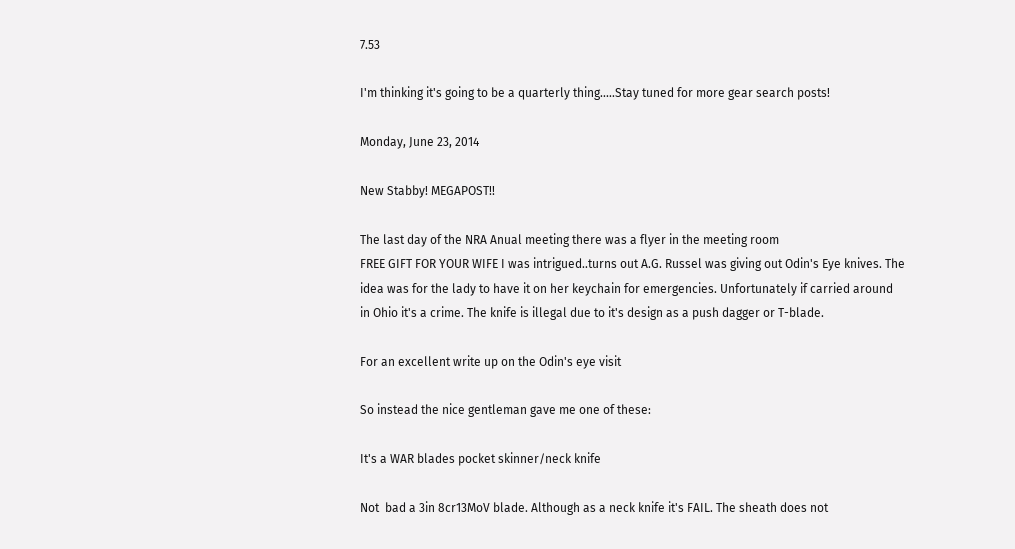7.53

I'm thinking it's going to be a quarterly thing.....Stay tuned for more gear search posts!

Monday, June 23, 2014

New Stabby! MEGAPOST!!

The last day of the NRA Anual meeting there was a flyer in the meeting room
FREE GIFT FOR YOUR WIFE I was intrigued..turns out A.G. Russel was giving out Odin's Eye knives. The idea was for the lady to have it on her keychain for emergencies. Unfortunately if carried around in Ohio it's a crime. The knife is illegal due to it's design as a push dagger or T-blade.

For an excellent write up on the Odin's eye visit

So instead the nice gentleman gave me one of these:

It's a WAR blades pocket skinner/neck knife

Not  bad a 3in 8cr13MoV blade. Although as a neck knife it's FAIL. The sheath does not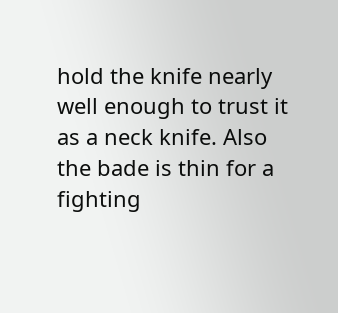hold the knife nearly well enough to trust it as a neck knife. Also the bade is thin for a fighting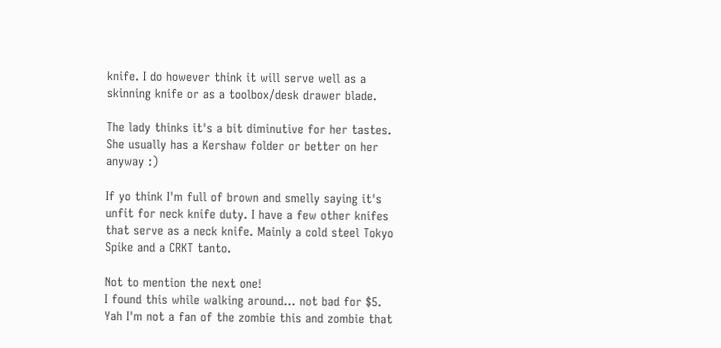knife. I do however think it will serve well as a skinning knife or as a toolbox/desk drawer blade.

The lady thinks it's a bit diminutive for her tastes. She usually has a Kershaw folder or better on her anyway :)

If yo think I'm full of brown and smelly saying it's unfit for neck knife duty. I have a few other knifes that serve as a neck knife. Mainly a cold steel Tokyo Spike and a CRKT tanto.

Not to mention the next one!
I found this while walking around... not bad for $5. Yah I'm not a fan of the zombie this and zombie that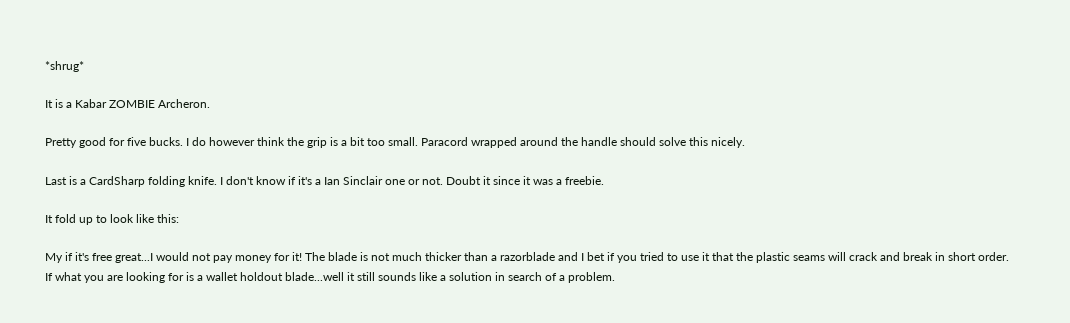*shrug*

It is a Kabar ZOMBIE Archeron.

Pretty good for five bucks. I do however think the grip is a bit too small. Paracord wrapped around the handle should solve this nicely.

Last is a CardSharp folding knife. I don't know if it's a Ian Sinclair one or not. Doubt it since it was a freebie.

It fold up to look like this:

My if it's free great...I would not pay money for it! The blade is not much thicker than a razorblade and I bet if you tried to use it that the plastic seams will crack and break in short order.
If what you are looking for is a wallet holdout blade...well it still sounds like a solution in search of a problem.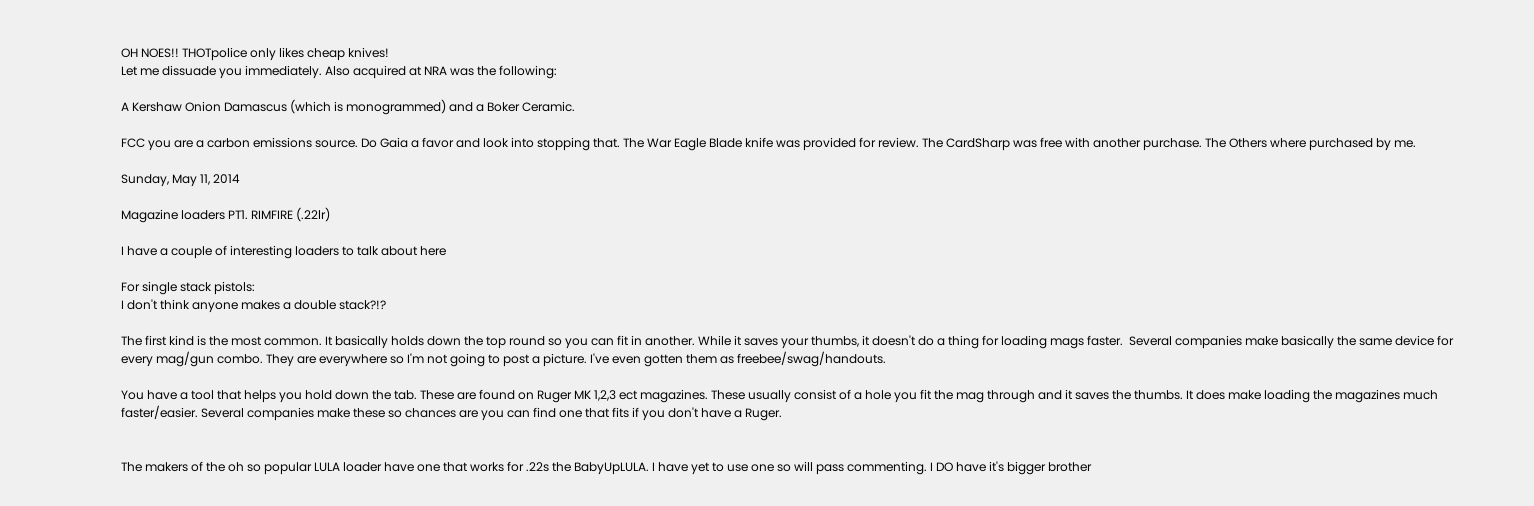OH NOES!! THOTpolice only likes cheap knives!
Let me dissuade you immediately. Also acquired at NRA was the following:

A Kershaw Onion Damascus (which is monogrammed) and a Boker Ceramic.

FCC you are a carbon emissions source. Do Gaia a favor and look into stopping that. The War Eagle Blade knife was provided for review. The CardSharp was free with another purchase. The Others where purchased by me.

Sunday, May 11, 2014

Magazine loaders PT1. RIMFIRE (.22lr)

I have a couple of interesting loaders to talk about here

For single stack pistols:
I don't think anyone makes a double stack?!?

The first kind is the most common. It basically holds down the top round so you can fit in another. While it saves your thumbs, it doesn't do a thing for loading mags faster.  Several companies make basically the same device for every mag/gun combo. They are everywhere so I'm not going to post a picture. I've even gotten them as freebee/swag/handouts.

You have a tool that helps you hold down the tab. These are found on Ruger MK 1,2,3 ect magazines. These usually consist of a hole you fit the mag through and it saves the thumbs. It does make loading the magazines much faster/easier. Several companies make these so chances are you can find one that fits if you don't have a Ruger.


The makers of the oh so popular LULA loader have one that works for .22s the BabyUpLULA. I have yet to use one so will pass commenting. I DO have it's bigger brother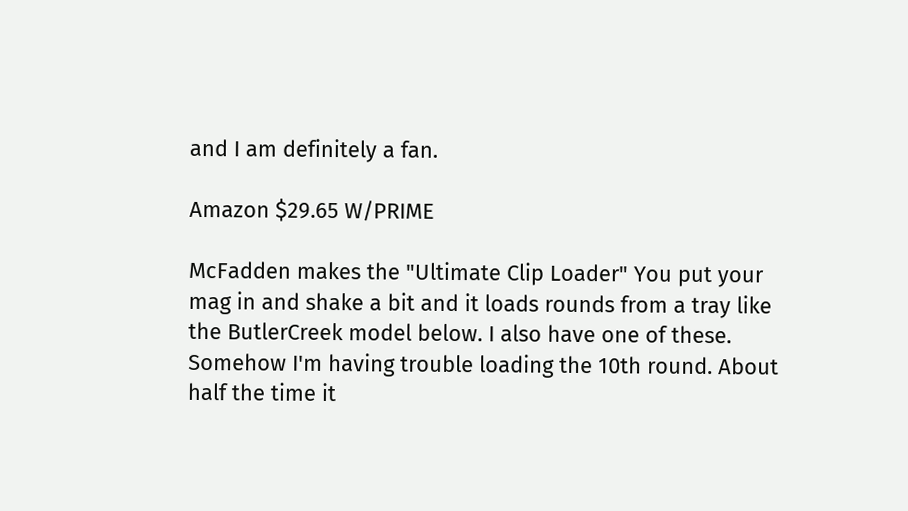and I am definitely a fan.

Amazon $29.65 W/PRIME

McFadden makes the "Ultimate Clip Loader" You put your mag in and shake a bit and it loads rounds from a tray like the ButlerCreek model below. I also have one of these. Somehow I'm having trouble loading the 10th round. About half the time it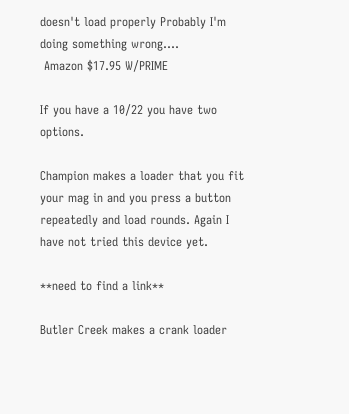doesn't load properly Probably I'm doing something wrong....
 Amazon $17.95 W/PRIME

If you have a 10/22 you have two options.

Champion makes a loader that you fit your mag in and you press a button repeatedly and load rounds. Again I have not tried this device yet.

**need to find a link**

Butler Creek makes a crank loader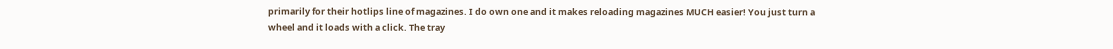primarily for their hotlips line of magazines. I do own one and it makes reloading magazines MUCH easier! You just turn a wheel and it loads with a click. The tray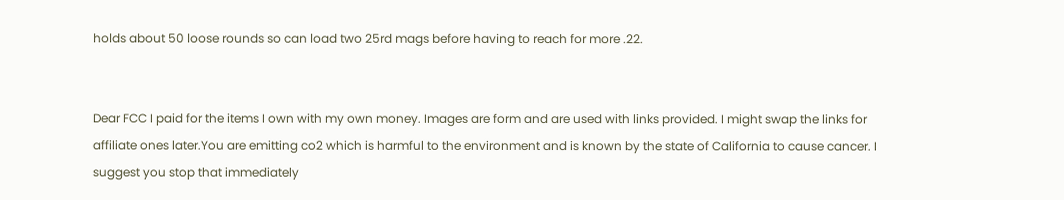holds about 50 loose rounds so can load two 25rd mags before having to reach for more .22.


Dear FCC I paid for the items I own with my own money. Images are form and are used with links provided. I might swap the links for affiliate ones later.You are emitting co2 which is harmful to the environment and is known by the state of California to cause cancer. I suggest you stop that immediately